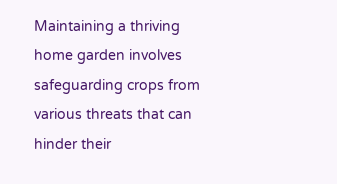Maintaining a thriving home garden involves safeguarding crops from various threats that can hinder their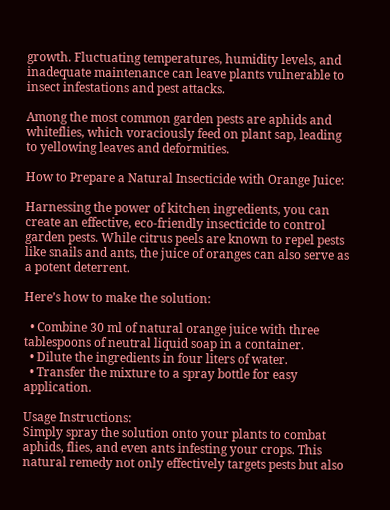growth. Fluctuating temperatures, humidity levels, and inadequate maintenance can leave plants vulnerable to insect infestations and pest attacks.

Among the most common garden pests are aphids and whiteflies, which voraciously feed on plant sap, leading to yellowing leaves and deformities.

How to Prepare a Natural Insecticide with Orange Juice:

Harnessing the power of kitchen ingredients, you can create an effective, eco-friendly insecticide to control garden pests. While citrus peels are known to repel pests like snails and ants, the juice of oranges can also serve as a potent deterrent.

Here’s how to make the solution:

  • Combine 30 ml of natural orange juice with three tablespoons of neutral liquid soap in a container.
  • Dilute the ingredients in four liters of water.
  • Transfer the mixture to a spray bottle for easy application.

Usage Instructions:
Simply spray the solution onto your plants to combat aphids, flies, and even ants infesting your crops. This natural remedy not only effectively targets pests but also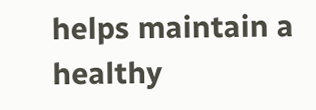helps maintain a healthy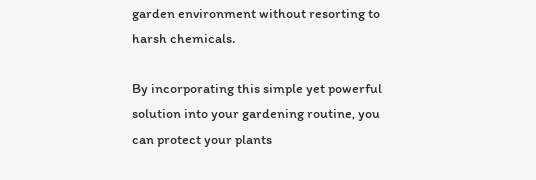garden environment without resorting to harsh chemicals.

By incorporating this simple yet powerful solution into your gardening routine, you can protect your plants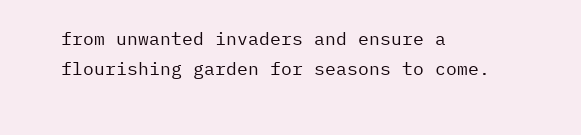from unwanted invaders and ensure a flourishing garden for seasons to come.